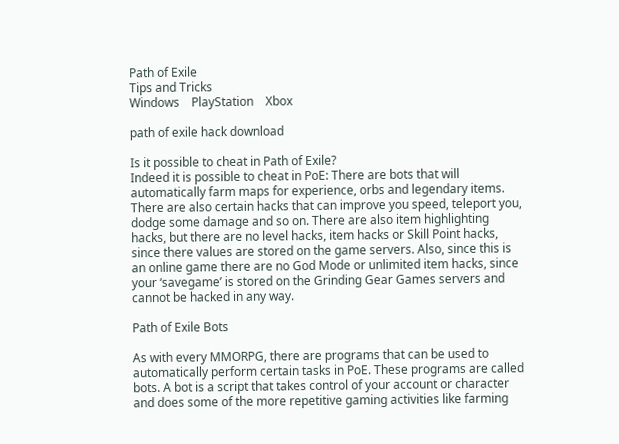Path of Exile
Tips and Tricks
Windows    PlayStation    Xbox

path of exile hack download

Is it possible to cheat in Path of Exile?
Indeed it is possible to cheat in PoE: There are bots that will automatically farm maps for experience, orbs and legendary items. There are also certain hacks that can improve you speed, teleport you, dodge some damage and so on. There are also item highlighting hacks, but there are no level hacks, item hacks or Skill Point hacks, since there values are stored on the game servers. Also, since this is an online game there are no God Mode or unlimited item hacks, since your ‘savegame’ is stored on the Grinding Gear Games servers and cannot be hacked in any way.

Path of Exile Bots

As with every MMORPG, there are programs that can be used to automatically perform certain tasks in PoE. These programs are called bots. A bot is a script that takes control of your account or character and does some of the more repetitive gaming activities like farming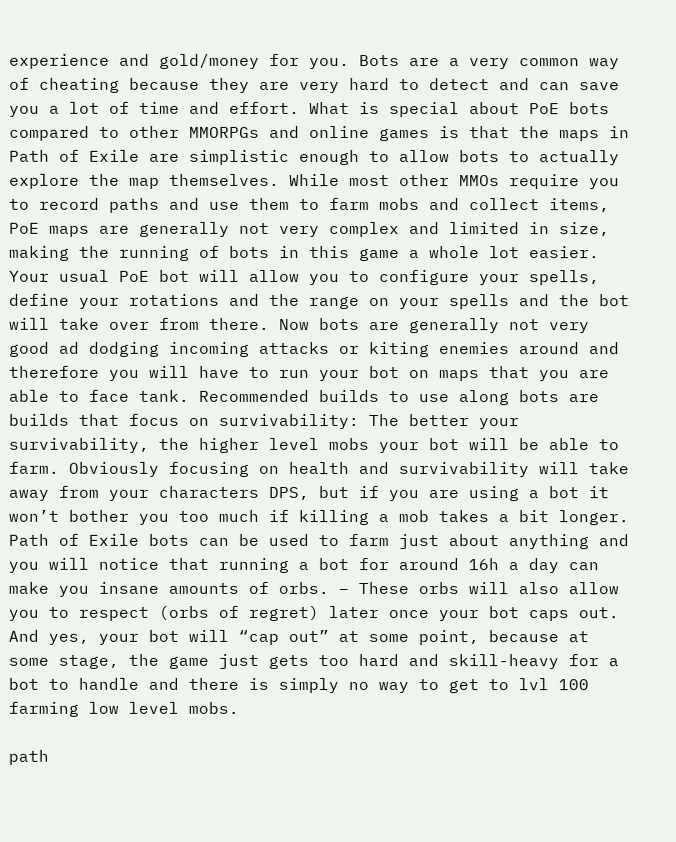experience and gold/money for you. Bots are a very common way of cheating because they are very hard to detect and can save you a lot of time and effort. What is special about PoE bots compared to other MMORPGs and online games is that the maps in Path of Exile are simplistic enough to allow bots to actually explore the map themselves. While most other MMOs require you to record paths and use them to farm mobs and collect items, PoE maps are generally not very complex and limited in size, making the running of bots in this game a whole lot easier. Your usual PoE bot will allow you to configure your spells, define your rotations and the range on your spells and the bot will take over from there. Now bots are generally not very good ad dodging incoming attacks or kiting enemies around and therefore you will have to run your bot on maps that you are able to face tank. Recommended builds to use along bots are builds that focus on survivability: The better your survivability, the higher level mobs your bot will be able to farm. Obviously focusing on health and survivability will take away from your characters DPS, but if you are using a bot it won’t bother you too much if killing a mob takes a bit longer. Path of Exile bots can be used to farm just about anything and you will notice that running a bot for around 16h a day can make you insane amounts of orbs. – These orbs will also allow you to respect (orbs of regret) later once your bot caps out. And yes, your bot will “cap out” at some point, because at some stage, the game just gets too hard and skill-heavy for a bot to handle and there is simply no way to get to lvl 100 farming low level mobs.

path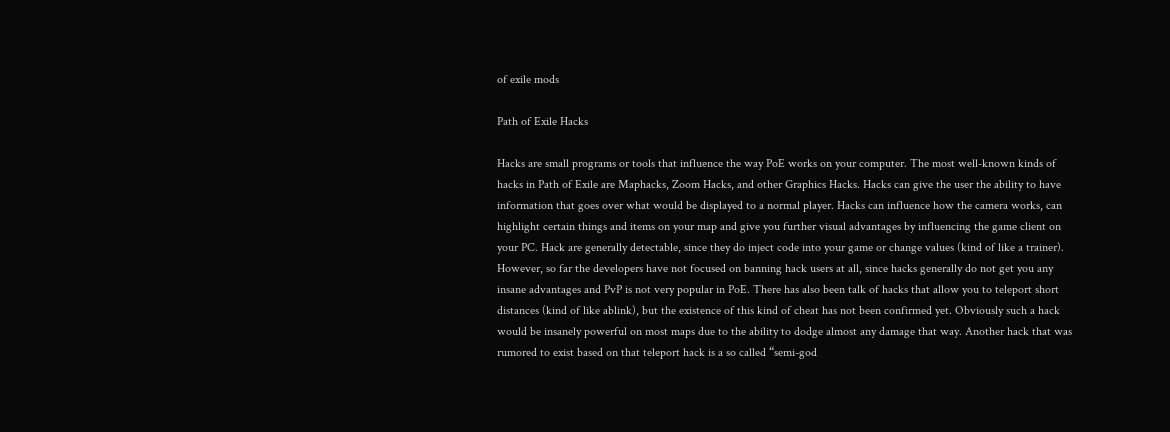of exile mods

Path of Exile Hacks

Hacks are small programs or tools that influence the way PoE works on your computer. The most well-known kinds of hacks in Path of Exile are Maphacks, Zoom Hacks, and other Graphics Hacks. Hacks can give the user the ability to have information that goes over what would be displayed to a normal player. Hacks can influence how the camera works, can highlight certain things and items on your map and give you further visual advantages by influencing the game client on your PC. Hack are generally detectable, since they do inject code into your game or change values (kind of like a trainer). However, so far the developers have not focused on banning hack users at all, since hacks generally do not get you any insane advantages and PvP is not very popular in PoE. There has also been talk of hacks that allow you to teleport short distances (kind of like ablink), but the existence of this kind of cheat has not been confirmed yet. Obviously such a hack would be insanely powerful on most maps due to the ability to dodge almost any damage that way. Another hack that was rumored to exist based on that teleport hack is a so called “semi-god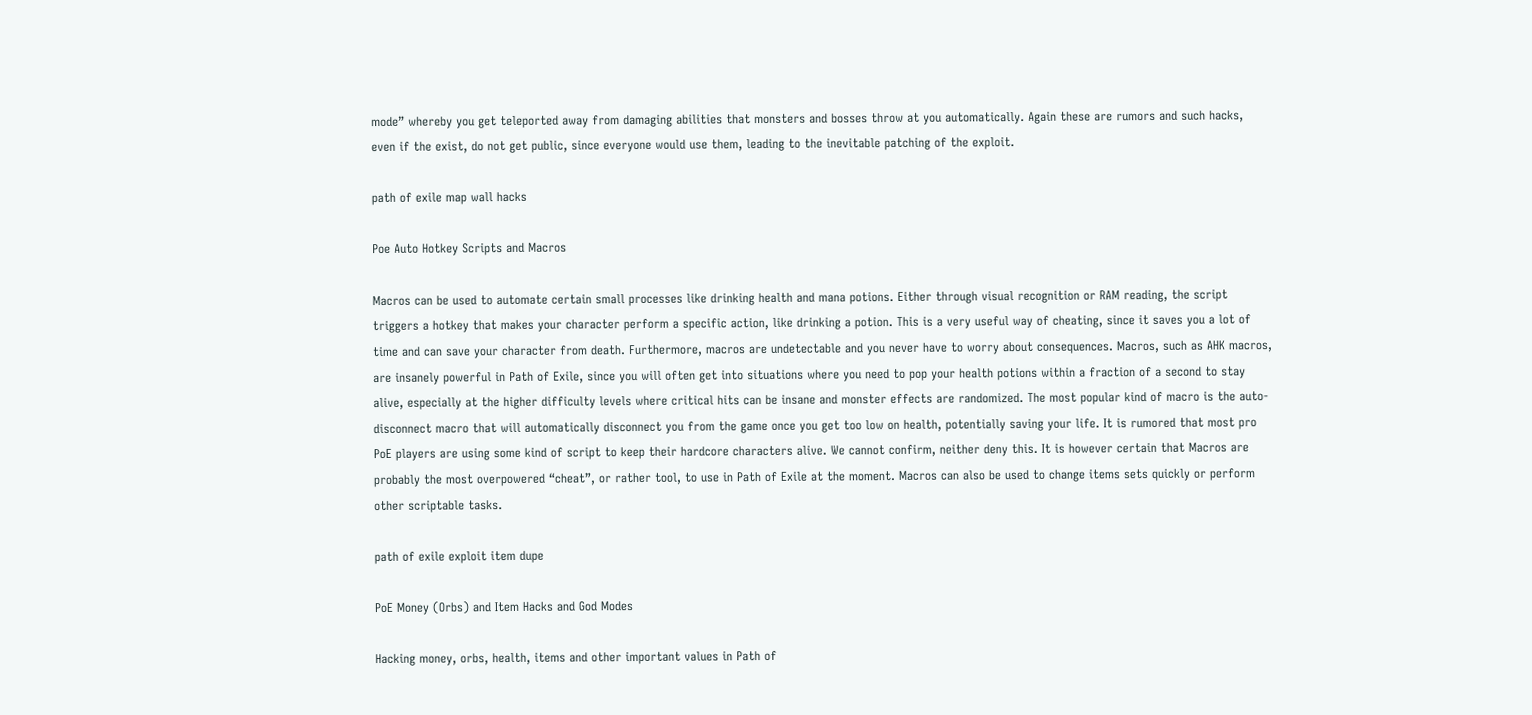mode” whereby you get teleported away from damaging abilities that monsters and bosses throw at you automatically. Again these are rumors and such hacks, even if the exist, do not get public, since everyone would use them, leading to the inevitable patching of the exploit.

path of exile map wall hacks

Poe Auto Hotkey Scripts and Macros

Macros can be used to automate certain small processes like drinking health and mana potions. Either through visual recognition or RAM reading, the script triggers a hotkey that makes your character perform a specific action, like drinking a potion. This is a very useful way of cheating, since it saves you a lot of time and can save your character from death. Furthermore, macros are undetectable and you never have to worry about consequences. Macros, such as AHK macros, are insanely powerful in Path of Exile, since you will often get into situations where you need to pop your health potions within a fraction of a second to stay alive, especially at the higher difficulty levels where critical hits can be insane and monster effects are randomized. The most popular kind of macro is the auto-disconnect macro that will automatically disconnect you from the game once you get too low on health, potentially saving your life. It is rumored that most pro PoE players are using some kind of script to keep their hardcore characters alive. We cannot confirm, neither deny this. It is however certain that Macros are probably the most overpowered “cheat”, or rather tool, to use in Path of Exile at the moment. Macros can also be used to change items sets quickly or perform other scriptable tasks.

path of exile exploit item dupe

PoE Money (Orbs) and Item Hacks and God Modes

Hacking money, orbs, health, items and other important values in Path of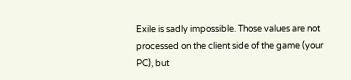Exile is sadly impossible. Those values are not processed on the client side of the game (your PC), but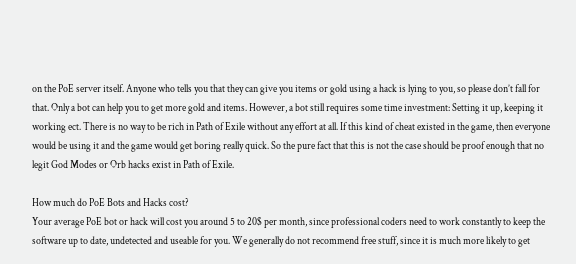on the PoE server itself. Anyone who tells you that they can give you items or gold using a hack is lying to you, so please don’t fall for that. Only a bot can help you to get more gold and items. However, a bot still requires some time investment: Setting it up, keeping it working ect. There is no way to be rich in Path of Exile without any effort at all. If this kind of cheat existed in the game, then everyone would be using it and the game would get boring really quick. So the pure fact that this is not the case should be proof enough that no legit God Modes or Orb hacks exist in Path of Exile.

How much do PoE Bots and Hacks cost?
Your average PoE bot or hack will cost you around 5 to 20$ per month, since professional coders need to work constantly to keep the software up to date, undetected and useable for you. We generally do not recommend free stuff, since it is much more likely to get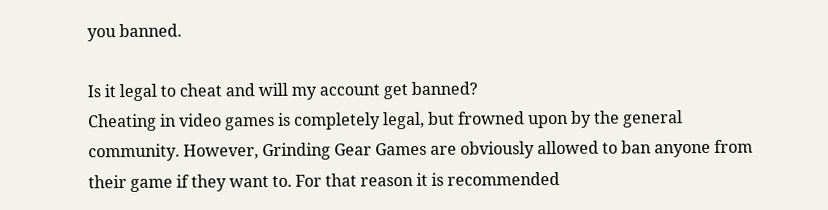you banned.

Is it legal to cheat and will my account get banned?
Cheating in video games is completely legal, but frowned upon by the general community. However, Grinding Gear Games are obviously allowed to ban anyone from their game if they want to. For that reason it is recommended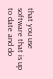that you use software that is up to date and do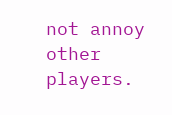not annoy other players.